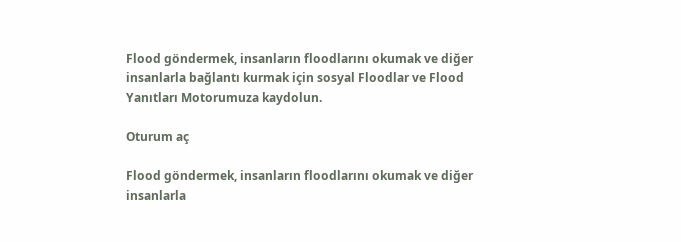Flood göndermek, insanların floodlarını okumak ve diğer insanlarla bağlantı kurmak için sosyal Floodlar ve Flood Yanıtları Motorumuza kaydolun.

Oturum aç

Flood göndermek, insanların floodlarını okumak ve diğer insanlarla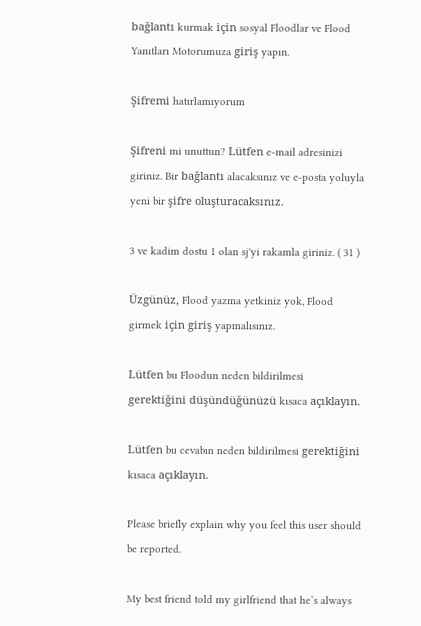bağlantı kurmak için sosyal Floodlar ve Flood Yanıtları Motorumuza giriş yapın.

Şifremi hatırlamıyorum

Şifreni mi unuttun? Lütfen e-mail adresinizi giriniz. Bir bağlantı alacaksınız ve e-posta yoluyla yeni bir şifre oluşturacaksınız.

3 ve kadim dostu 1 olan sj'yi rakamla giriniz. ( 31 )

Üzgünüz, Flood yazma yetkiniz yok, Flood girmek için giriş yapmalısınız.

Lütfen bu Floodun neden bildirilmesi gerektiğini düşündüğünüzü kısaca açıklayın.

Lütfen bu cevabın neden bildirilmesi gerektiğini kısaca açıklayın.

Please briefly explain why you feel this user should be reported.

My best friend told my girlfriend that he’s always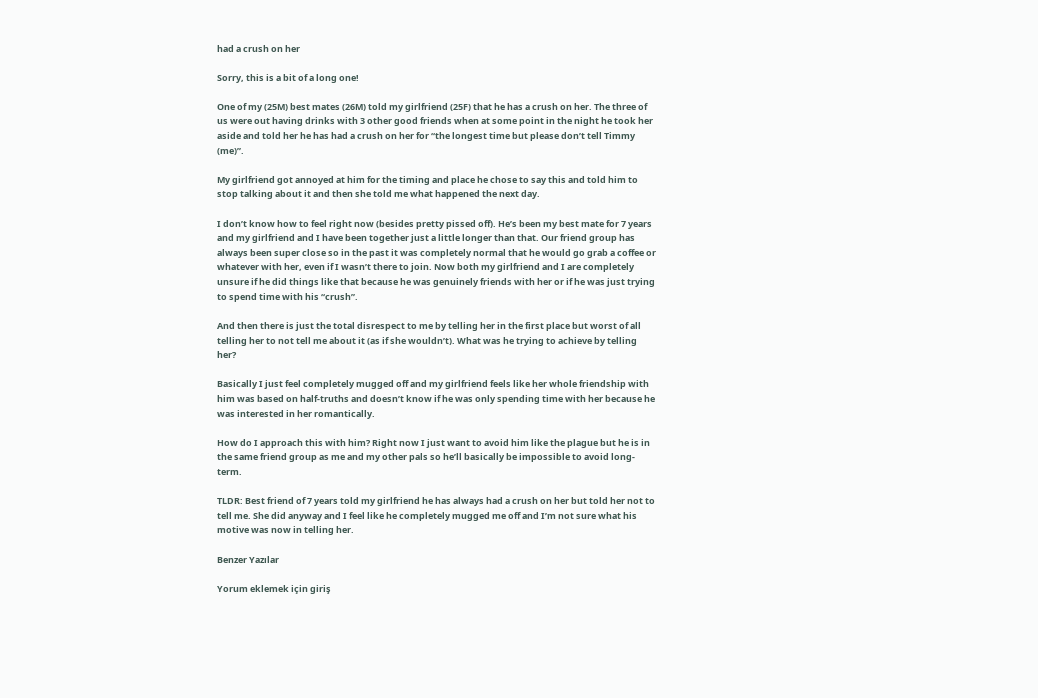had a crush on her

Sorry, this is a bit of a long one!

One of my (25M) best mates (26M) told my girlfriend (25F) that he has a crush on her. The three of us were out having drinks with 3 other good friends when at some point in the night he took her aside and told her he has had a crush on her for “the longest time but please don’t tell Timmy (me)”.

My girlfriend got annoyed at him for the timing and place he chose to say this and told him to stop talking about it and then she told me what happened the next day.

I don’t know how to feel right now (besides pretty pissed off). He’s been my best mate for 7 years and my girlfriend and I have been together just a little longer than that. Our friend group has always been super close so in the past it was completely normal that he would go grab a coffee or whatever with her, even if I wasn’t there to join. Now both my girlfriend and I are completely unsure if he did things like that because he was genuinely friends with her or if he was just trying to spend time with his “crush”.

And then there is just the total disrespect to me by telling her in the first place but worst of all telling her to not tell me about it (as if she wouldn’t). What was he trying to achieve by telling her?

Basically I just feel completely mugged off and my girlfriend feels like her whole friendship with him was based on half-truths and doesn’t know if he was only spending time with her because he was interested in her romantically.

How do I approach this with him? Right now I just want to avoid him like the plague but he is in the same friend group as me and my other pals so he’ll basically be impossible to avoid long-term.

TLDR: Best friend of 7 years told my girlfriend he has always had a crush on her but told her not to tell me. She did anyway and I feel like he completely mugged me off and I’m not sure what his motive was now in telling her.

Benzer Yazılar

Yorum eklemek için giriş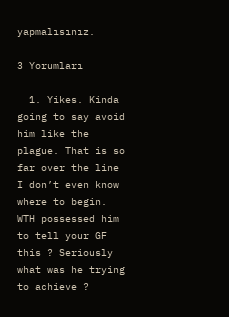yapmalısınız.

3 Yorumları

  1. Yikes. Kinda going to say avoid him like the plague. That is so far over the line I don’t even know where to begin. WTH possessed him to tell your GF this ? Seriously what was he trying to achieve ?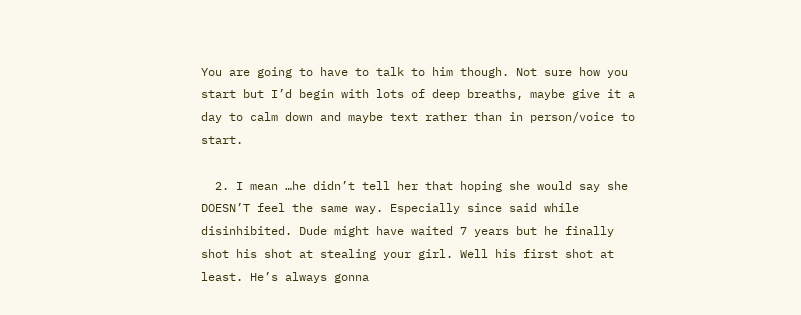You are going to have to talk to him though. Not sure how you start but I’d begin with lots of deep breaths, maybe give it a day to calm down and maybe text rather than in person/voice to start.

  2. I mean …he didn’t tell her that hoping she would say she DOESN’T feel the same way. Especially since said while disinhibited. Dude might have waited 7 years but he finally shot his shot at stealing your girl. Well his first shot at least. He’s always gonna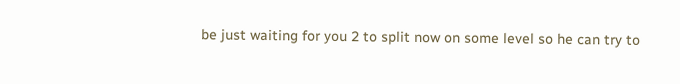be just waiting for you 2 to split now on some level so he can try to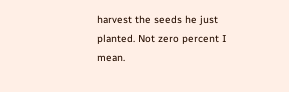harvest the seeds he just planted. Not zero percent I mean.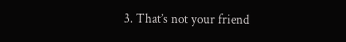3. That’s not your friend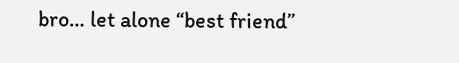bro… let alone “best friend”